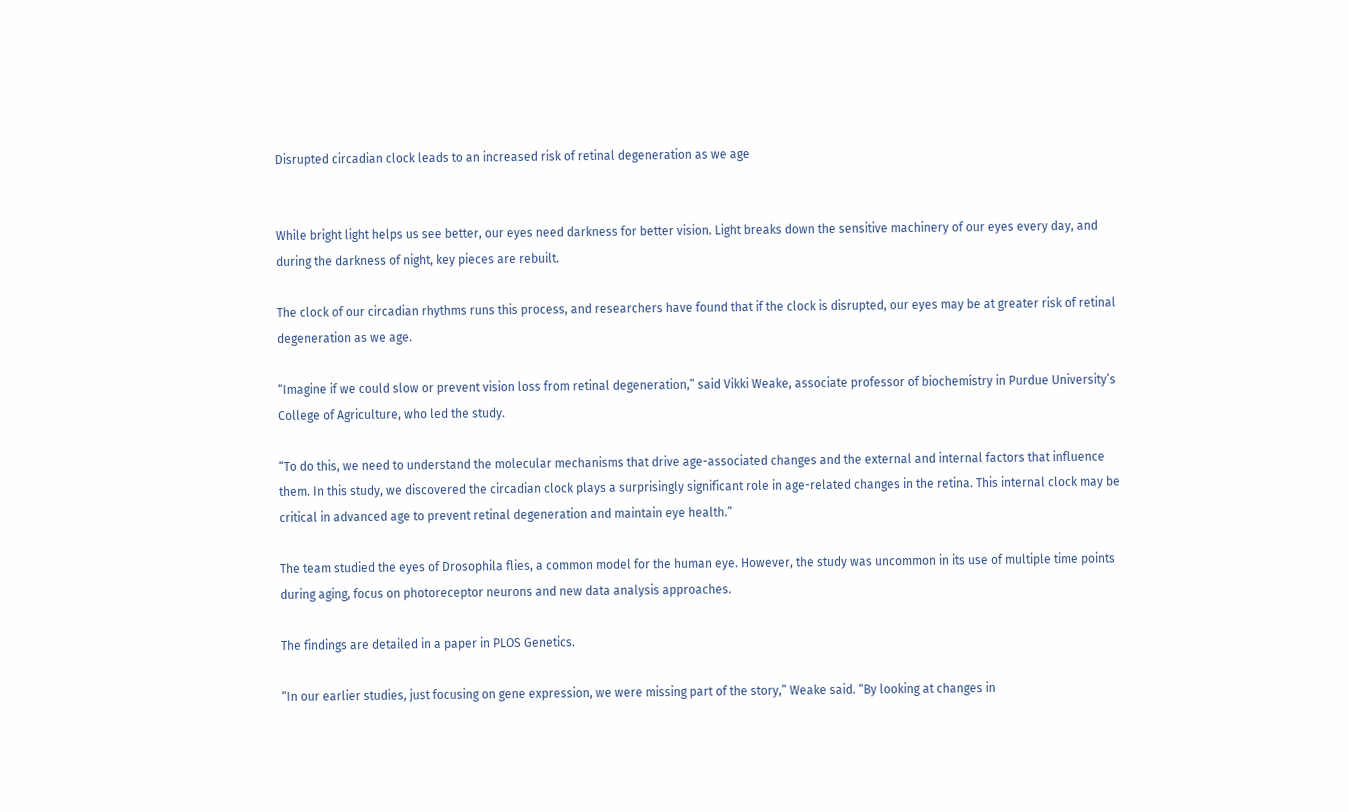Disrupted circadian clock leads to an increased risk of retinal degeneration as we age


While bright light helps us see better, our eyes need darkness for better vision. Light breaks down the sensitive machinery of our eyes every day, and during the darkness of night, key pieces are rebuilt.

The clock of our circadian rhythms runs this process, and researchers have found that if the clock is disrupted, our eyes may be at greater risk of retinal degeneration as we age.

“Imagine if we could slow or prevent vision loss from retinal degeneration,” said Vikki Weake, associate professor of biochemistry in Purdue University’s College of Agriculture, who led the study.

“To do this, we need to understand the molecular mechanisms that drive age-associated changes and the external and internal factors that influence them. In this study, we discovered the circadian clock plays a surprisingly significant role in age-related changes in the retina. This internal clock may be critical in advanced age to prevent retinal degeneration and maintain eye health.”

The team studied the eyes of Drosophila flies, a common model for the human eye. However, the study was uncommon in its use of multiple time points during aging, focus on photoreceptor neurons and new data analysis approaches.

The findings are detailed in a paper in PLOS Genetics.

“In our earlier studies, just focusing on gene expression, we were missing part of the story,” Weake said. “By looking at changes in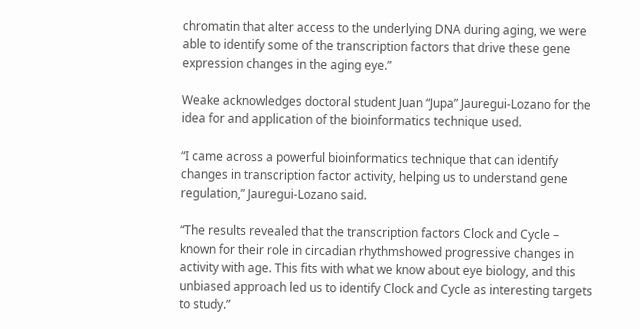chromatin that alter access to the underlying DNA during aging, we were able to identify some of the transcription factors that drive these gene expression changes in the aging eye.”

Weake acknowledges doctoral student Juan “Jupa” Jauregui-Lozano for the idea for and application of the bioinformatics technique used.

“I came across a powerful bioinformatics technique that can identify changes in transcription factor activity, helping us to understand gene regulation,” Jauregui-Lozano said.

“The results revealed that the transcription factors Clock and Cycle – known for their role in circadian rhythmshowed progressive changes in activity with age. This fits with what we know about eye biology, and this unbiased approach led us to identify Clock and Cycle as interesting targets to study.”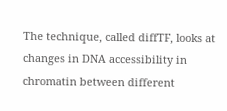The technique, called diffTF, looks at changes in DNA accessibility in chromatin between different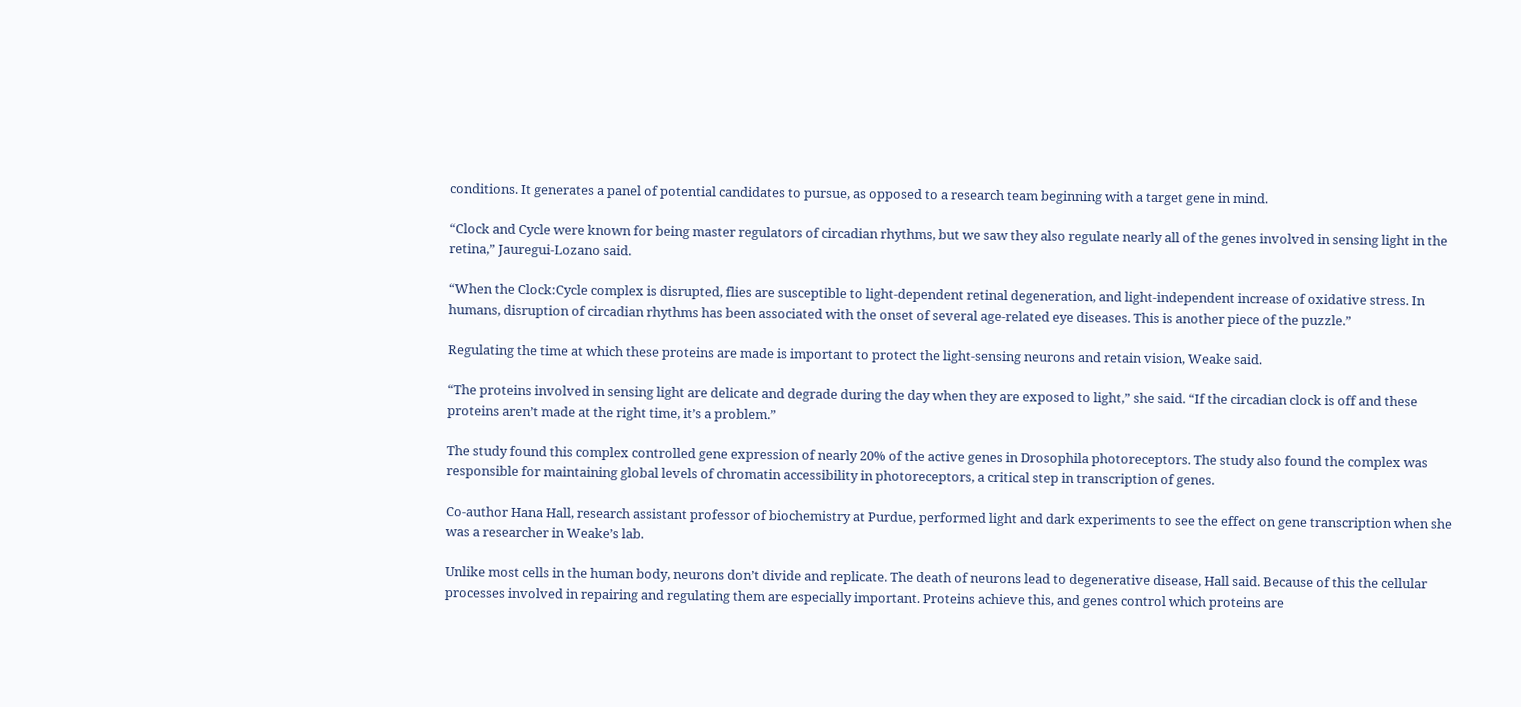conditions. It generates a panel of potential candidates to pursue, as opposed to a research team beginning with a target gene in mind.

“Clock and Cycle were known for being master regulators of circadian rhythms, but we saw they also regulate nearly all of the genes involved in sensing light in the retina,” Jauregui-Lozano said.

“When the Clock:Cycle complex is disrupted, flies are susceptible to light-dependent retinal degeneration, and light-independent increase of oxidative stress. In humans, disruption of circadian rhythms has been associated with the onset of several age-related eye diseases. This is another piece of the puzzle.”

Regulating the time at which these proteins are made is important to protect the light-sensing neurons and retain vision, Weake said.

“The proteins involved in sensing light are delicate and degrade during the day when they are exposed to light,” she said. “If the circadian clock is off and these proteins aren’t made at the right time, it’s a problem.”

The study found this complex controlled gene expression of nearly 20% of the active genes in Drosophila photoreceptors. The study also found the complex was responsible for maintaining global levels of chromatin accessibility in photoreceptors, a critical step in transcription of genes.

Co-author Hana Hall, research assistant professor of biochemistry at Purdue, performed light and dark experiments to see the effect on gene transcription when she was a researcher in Weake’s lab.

Unlike most cells in the human body, neurons don’t divide and replicate. The death of neurons lead to degenerative disease, Hall said. Because of this the cellular processes involved in repairing and regulating them are especially important. Proteins achieve this, and genes control which proteins are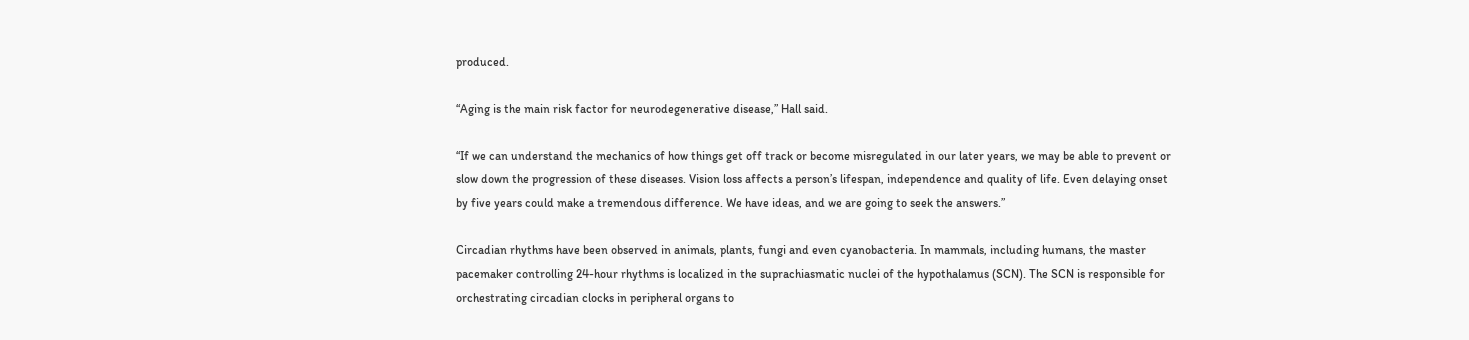produced.

“Aging is the main risk factor for neurodegenerative disease,” Hall said.

“If we can understand the mechanics of how things get off track or become misregulated in our later years, we may be able to prevent or slow down the progression of these diseases. Vision loss affects a person’s lifespan, independence and quality of life. Even delaying onset by five years could make a tremendous difference. We have ideas, and we are going to seek the answers.”

Circadian rhythms have been observed in animals, plants, fungi and even cyanobacteria. In mammals, including humans, the master pacemaker controlling 24-hour rhythms is localized in the suprachiasmatic nuclei of the hypothalamus (SCN). The SCN is responsible for orchestrating circadian clocks in peripheral organs to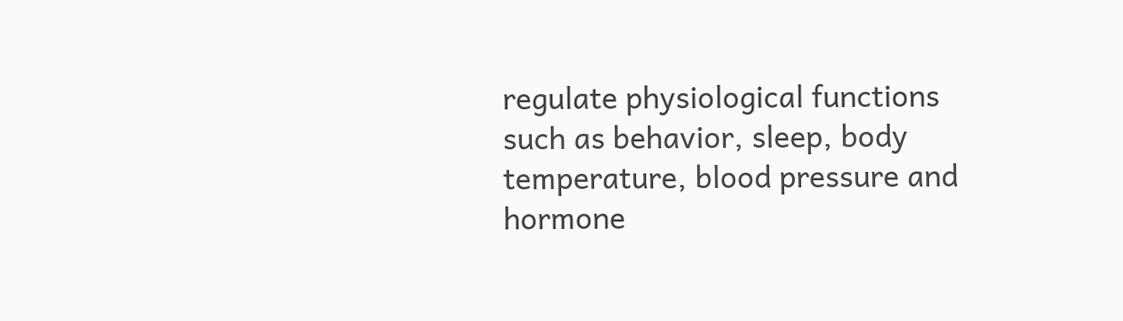regulate physiological functions such as behavior, sleep, body temperature, blood pressure and hormone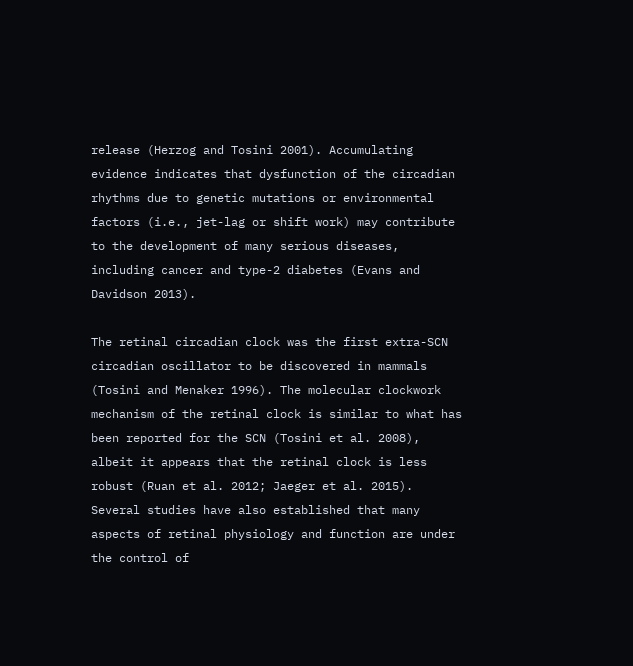release (Herzog and Tosini 2001). Accumulating evidence indicates that dysfunction of the circadian rhythms due to genetic mutations or environmental factors (i.e., jet-lag or shift work) may contribute to the development of many serious diseases, including cancer and type-2 diabetes (Evans and Davidson 2013).

The retinal circadian clock was the first extra-SCN circadian oscillator to be discovered in mammals (Tosini and Menaker 1996). The molecular clockwork mechanism of the retinal clock is similar to what has been reported for the SCN (Tosini et al. 2008), albeit it appears that the retinal clock is less robust (Ruan et al. 2012; Jaeger et al. 2015). Several studies have also established that many aspects of retinal physiology and function are under the control of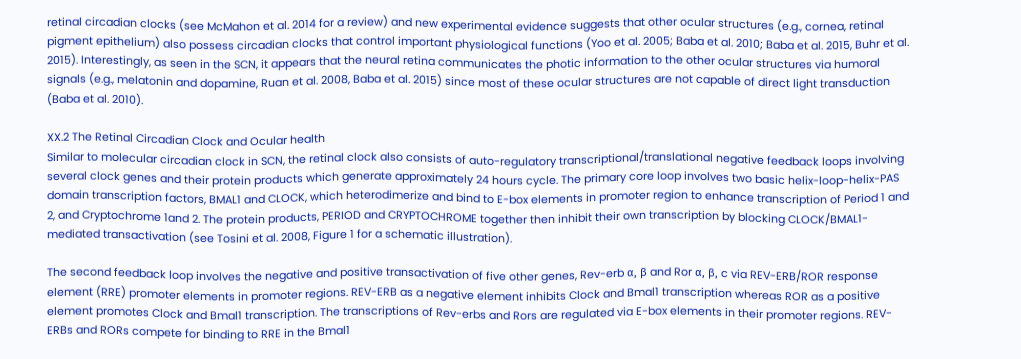retinal circadian clocks (see McMahon et al. 2014 for a review) and new experimental evidence suggests that other ocular structures (e.g., cornea, retinal pigment epithelium) also possess circadian clocks that control important physiological functions (Yoo et al. 2005; Baba et al. 2010; Baba et al. 2015, Buhr et al. 2015). Interestingly, as seen in the SCN, it appears that the neural retina communicates the photic information to the other ocular structures via humoral signals (e.g., melatonin and dopamine, Ruan et al. 2008, Baba et al. 2015) since most of these ocular structures are not capable of direct light transduction (Baba et al. 2010).

XX.2 The Retinal Circadian Clock and Ocular health
Similar to molecular circadian clock in SCN, the retinal clock also consists of auto-regulatory transcriptional/translational negative feedback loops involving several clock genes and their protein products which generate approximately 24 hours cycle. The primary core loop involves two basic helix-loop-helix-PAS domain transcription factors, BMAL1 and CLOCK, which heterodimerize and bind to E-box elements in promoter region to enhance transcription of Period 1 and 2, and Cryptochrome 1and 2. The protein products, PERIOD and CRYPTOCHROME together then inhibit their own transcription by blocking CLOCK/BMAL1-mediated transactivation (see Tosini et al. 2008, Figure 1 for a schematic illustration).

The second feedback loop involves the negative and positive transactivation of five other genes, Rev-erb α, β and Ror α, β, c via REV-ERB/ROR response element (RRE) promoter elements in promoter regions. REV-ERB as a negative element inhibits Clock and Bmal1 transcription whereas ROR as a positive element promotes Clock and Bmal1 transcription. The transcriptions of Rev-erbs and Rors are regulated via E-box elements in their promoter regions. REV-ERBs and RORs compete for binding to RRE in the Bmal1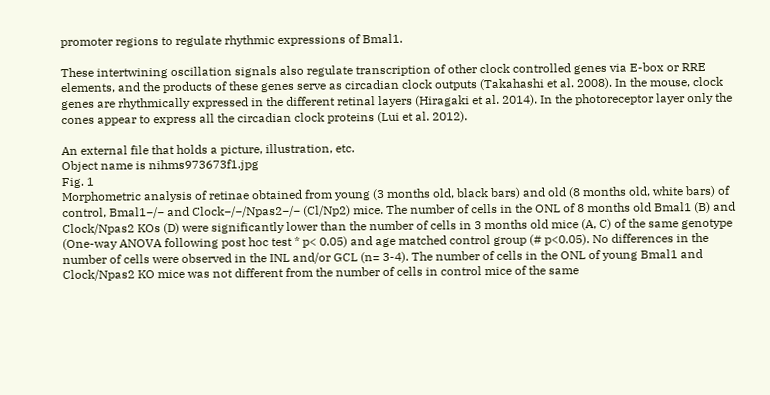promoter regions to regulate rhythmic expressions of Bmal1.

These intertwining oscillation signals also regulate transcription of other clock controlled genes via E-box or RRE elements, and the products of these genes serve as circadian clock outputs (Takahashi et al. 2008). In the mouse, clock genes are rhythmically expressed in the different retinal layers (Hiragaki et al. 2014). In the photoreceptor layer only the cones appear to express all the circadian clock proteins (Lui et al. 2012).

An external file that holds a picture, illustration, etc.
Object name is nihms973673f1.jpg
Fig. 1
Morphometric analysis of retinae obtained from young (3 months old, black bars) and old (8 months old, white bars) of control, Bmal1−/− and Clock−/−/Npas2−/− (Cl/Np2) mice. The number of cells in the ONL of 8 months old Bmal1 (B) and Clock/Npas2 KOs (D) were significantly lower than the number of cells in 3 months old mice (A, C) of the same genotype (One-way ANOVA following post hoc test * p< 0.05) and age matched control group (# p<0.05). No differences in the number of cells were observed in the INL and/or GCL (n= 3-4). The number of cells in the ONL of young Bmal1 and Clock/Npas2 KO mice was not different from the number of cells in control mice of the same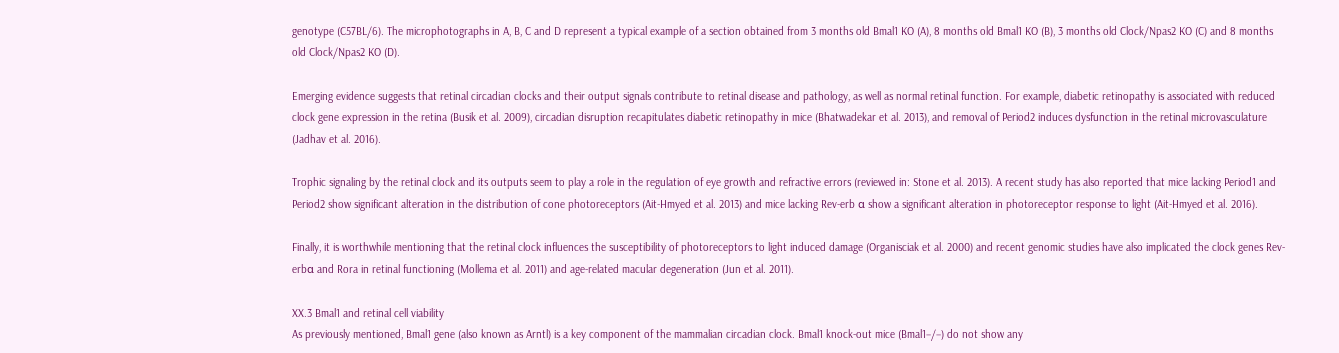genotype (C57BL/6). The microphotographs in A, B, C and D represent a typical example of a section obtained from 3 months old Bmal1 KO (A), 8 months old Bmal1 KO (B), 3 months old Clock/Npas2 KO (C) and 8 months old Clock/Npas2 KO (D).

Emerging evidence suggests that retinal circadian clocks and their output signals contribute to retinal disease and pathology, as well as normal retinal function. For example, diabetic retinopathy is associated with reduced clock gene expression in the retina (Busik et al. 2009), circadian disruption recapitulates diabetic retinopathy in mice (Bhatwadekar et al. 2013), and removal of Period2 induces dysfunction in the retinal microvasculature (Jadhav et al. 2016).

Trophic signaling by the retinal clock and its outputs seem to play a role in the regulation of eye growth and refractive errors (reviewed in: Stone et al. 2013). A recent study has also reported that mice lacking Period1 and Period2 show significant alteration in the distribution of cone photoreceptors (Ait-Hmyed et al. 2013) and mice lacking Rev-erb α show a significant alteration in photoreceptor response to light (Ait-Hmyed et al. 2016).

Finally, it is worthwhile mentioning that the retinal clock influences the susceptibility of photoreceptors to light induced damage (Organisciak et al. 2000) and recent genomic studies have also implicated the clock genes Rev-erbα and Rora in retinal functioning (Mollema et al. 2011) and age-related macular degeneration (Jun et al. 2011).

XX.3 Bmal1 and retinal cell viability
As previously mentioned, Bmal1 gene (also known as Arntl) is a key component of the mammalian circadian clock. Bmal1 knock-out mice (Bmal1−/−) do not show any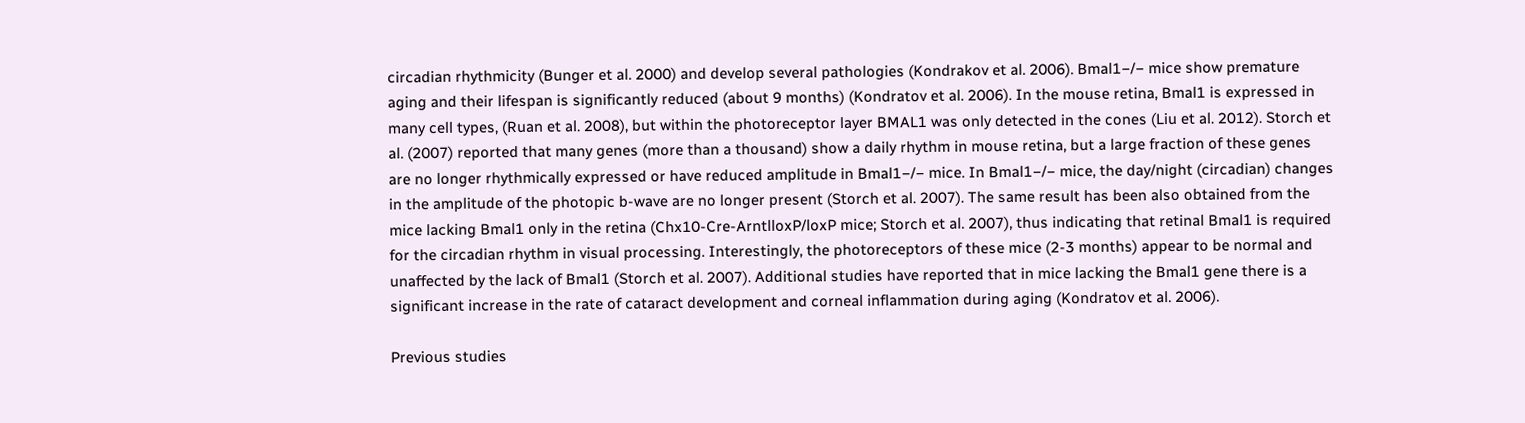circadian rhythmicity (Bunger et al. 2000) and develop several pathologies (Kondrakov et al. 2006). Bmal1−/− mice show premature aging and their lifespan is significantly reduced (about 9 months) (Kondratov et al. 2006). In the mouse retina, Bmal1 is expressed in many cell types, (Ruan et al. 2008), but within the photoreceptor layer BMAL1 was only detected in the cones (Liu et al. 2012). Storch et al. (2007) reported that many genes (more than a thousand) show a daily rhythm in mouse retina, but a large fraction of these genes are no longer rhythmically expressed or have reduced amplitude in Bmal1−/− mice. In Bmal1−/− mice, the day/night (circadian) changes in the amplitude of the photopic b-wave are no longer present (Storch et al. 2007). The same result has been also obtained from the mice lacking Bmal1 only in the retina (Chx10-Cre-ArntlloxP/loxP mice; Storch et al. 2007), thus indicating that retinal Bmal1 is required for the circadian rhythm in visual processing. Interestingly, the photoreceptors of these mice (2-3 months) appear to be normal and unaffected by the lack of Bmal1 (Storch et al. 2007). Additional studies have reported that in mice lacking the Bmal1 gene there is a significant increase in the rate of cataract development and corneal inflammation during aging (Kondratov et al. 2006).

Previous studies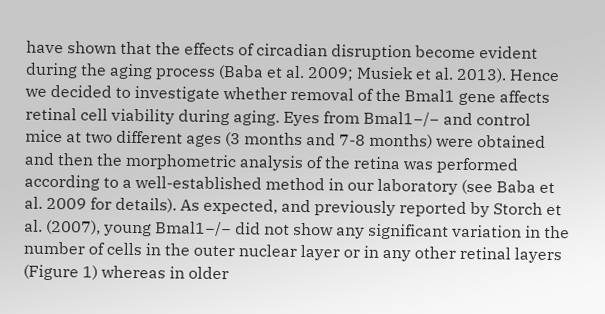have shown that the effects of circadian disruption become evident during the aging process (Baba et al. 2009; Musiek et al. 2013). Hence we decided to investigate whether removal of the Bmal1 gene affects retinal cell viability during aging. Eyes from Bmal1−/− and control mice at two different ages (3 months and 7-8 months) were obtained and then the morphometric analysis of the retina was performed according to a well-established method in our laboratory (see Baba et al. 2009 for details). As expected, and previously reported by Storch et al. (2007), young Bmal1−/− did not show any significant variation in the number of cells in the outer nuclear layer or in any other retinal layers (Figure 1) whereas in older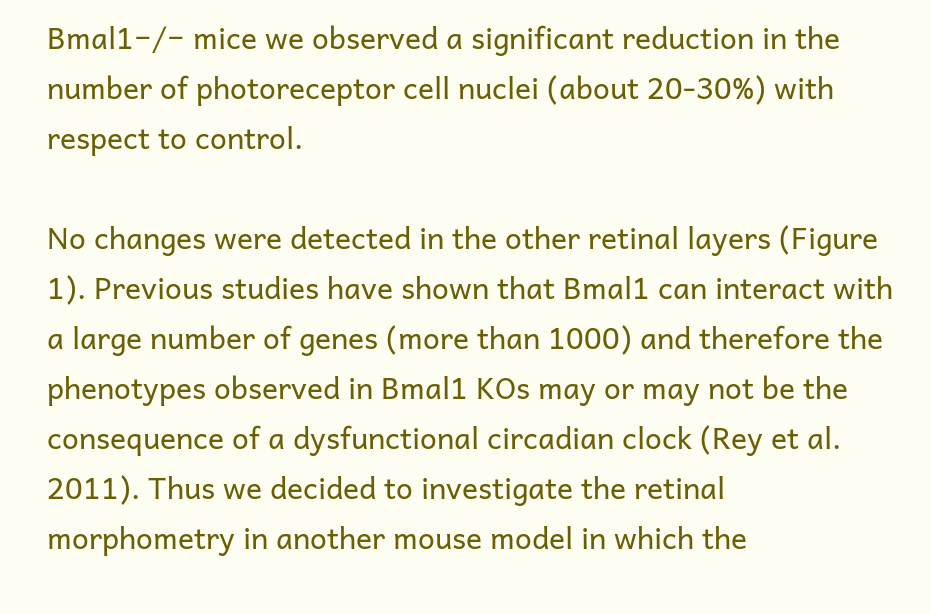Bmal1−/− mice we observed a significant reduction in the number of photoreceptor cell nuclei (about 20-30%) with respect to control.

No changes were detected in the other retinal layers (Figure 1). Previous studies have shown that Bmal1 can interact with a large number of genes (more than 1000) and therefore the phenotypes observed in Bmal1 KOs may or may not be the consequence of a dysfunctional circadian clock (Rey et al. 2011). Thus we decided to investigate the retinal morphometry in another mouse model in which the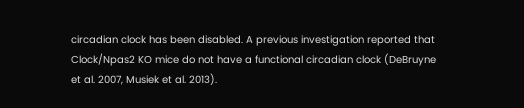circadian clock has been disabled. A previous investigation reported that Clock/Npas2 KO mice do not have a functional circadian clock (DeBruyne et al. 2007, Musiek et al. 2013).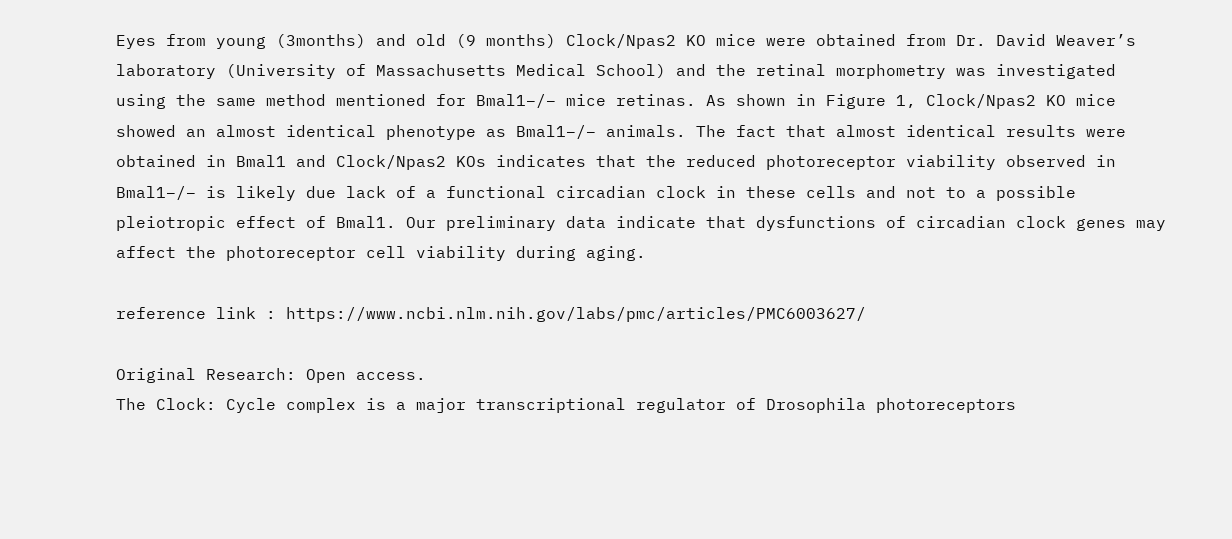Eyes from young (3months) and old (9 months) Clock/Npas2 KO mice were obtained from Dr. David Weaver’s laboratory (University of Massachusetts Medical School) and the retinal morphometry was investigated using the same method mentioned for Bmal1−/− mice retinas. As shown in Figure 1, Clock/Npas2 KO mice showed an almost identical phenotype as Bmal1−/− animals. The fact that almost identical results were obtained in Bmal1 and Clock/Npas2 KOs indicates that the reduced photoreceptor viability observed in Bmal1−/− is likely due lack of a functional circadian clock in these cells and not to a possible pleiotropic effect of Bmal1. Our preliminary data indicate that dysfunctions of circadian clock genes may affect the photoreceptor cell viability during aging.

reference link : https://www.ncbi.nlm.nih.gov/labs/pmc/articles/PMC6003627/

Original Research: Open access.
The Clock: Cycle complex is a major transcriptional regulator of Drosophila photoreceptors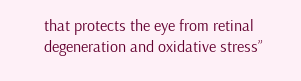that protects the eye from retinal degeneration and oxidative stress”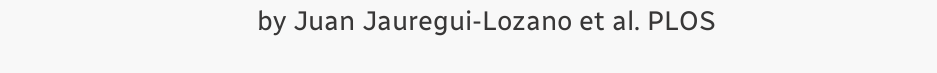by Juan Jauregui-Lozano et al. PLOS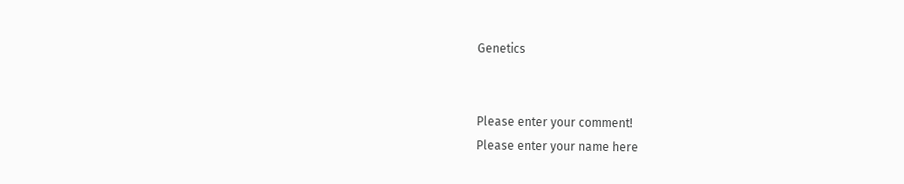Genetics


Please enter your comment!
Please enter your name here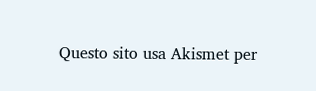Questo sito usa Akismet per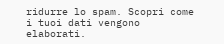ridurre lo spam. Scopri come i tuoi dati vengono elaborati.